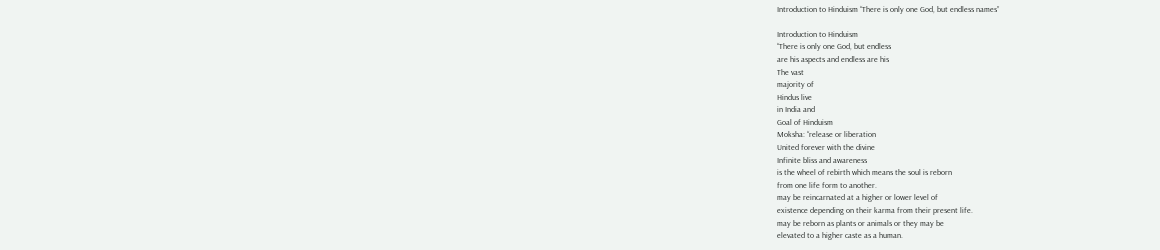Introduction to Hinduism “There is only one God, but endless names”

Introduction to Hinduism
“There is only one God, but endless
are his aspects and endless are his
The vast
majority of
Hindus live
in India and
Goal of Hinduism
Moksha: “release or liberation
United forever with the divine
Infinite bliss and awareness
is the wheel of rebirth which means the soul is reborn
from one life form to another.
may be reincarnated at a higher or lower level of
existence depending on their karma from their present life.
may be reborn as plants or animals or they may be
elevated to a higher caste as a human.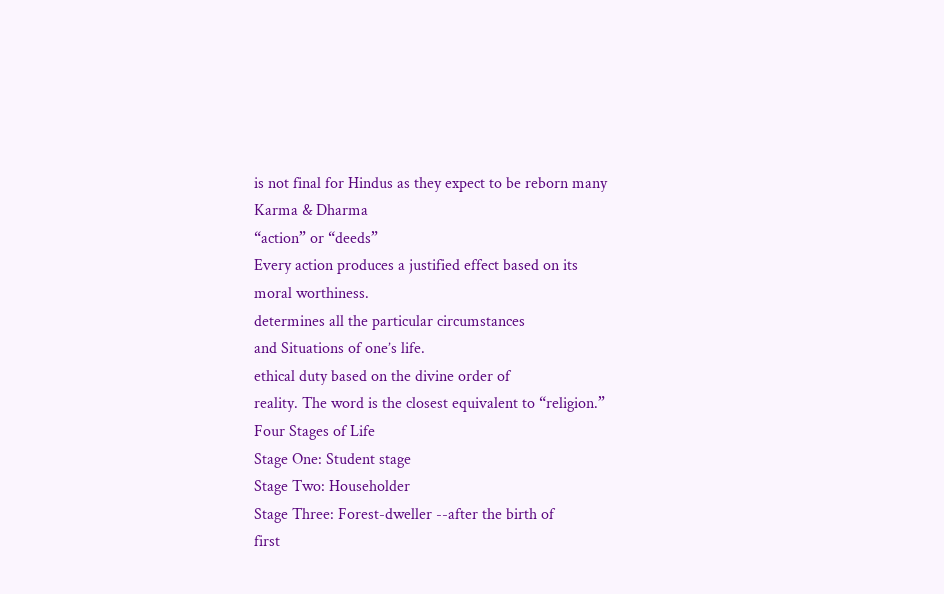is not final for Hindus as they expect to be reborn many
Karma & Dharma
“action” or “deeds”
Every action produces a justified effect based on its
moral worthiness.
determines all the particular circumstances
and Situations of one’s life.
ethical duty based on the divine order of
reality. The word is the closest equivalent to “religion.”
Four Stages of Life
Stage One: Student stage
Stage Two: Householder
Stage Three: Forest-dweller --after the birth of
first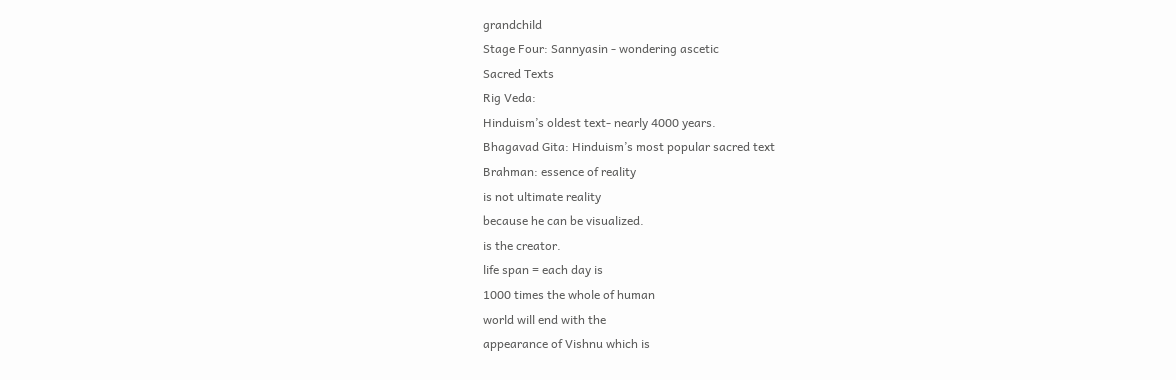grandchild
Stage Four: Sannyasin - wondering ascetic
Sacred Texts
Rig Veda:
Hinduism’s oldest text- nearly 4000 years.
Bhagavad Gita: Hinduism’s most popular sacred text
Brahman: essence of reality
is not ultimate reality
because he can be visualized.
is the creator.
life span = each day is
1000 times the whole of human
world will end with the
appearance of Vishnu which is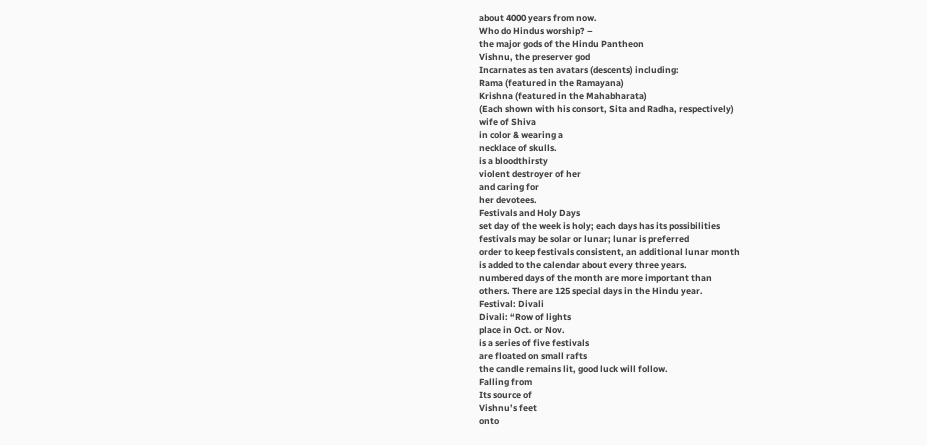about 4000 years from now.
Who do Hindus worship? –
the major gods of the Hindu Pantheon
Vishnu, the preserver god
Incarnates as ten avatars (descents) including:
Rama (featured in the Ramayana)
Krishna (featured in the Mahabharata)
(Each shown with his consort, Sita and Radha, respectively)
wife of Shiva
in color & wearing a
necklace of skulls.
is a bloodthirsty
violent destroyer of her
and caring for
her devotees.
Festivals and Holy Days
set day of the week is holy; each days has its possibilities
festivals may be solar or lunar; lunar is preferred
order to keep festivals consistent, an additional lunar month
is added to the calendar about every three years.
numbered days of the month are more important than
others. There are 125 special days in the Hindu year.
Festival: Divali
Divali: “Row of lights
place in Oct. or Nov.
is a series of five festivals
are floated on small rafts
the candle remains lit, good luck will follow.
Falling from
Its source of
Vishnu’s feet
onto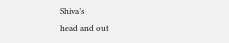Shiva’s
head and out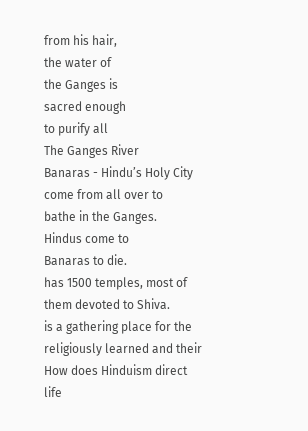from his hair,
the water of
the Ganges is
sacred enough
to purify all
The Ganges River
Banaras - Hindu’s Holy City
come from all over to
bathe in the Ganges.
Hindus come to
Banaras to die.
has 1500 temples, most of
them devoted to Shiva.
is a gathering place for the
religiously learned and their
How does Hinduism direct
life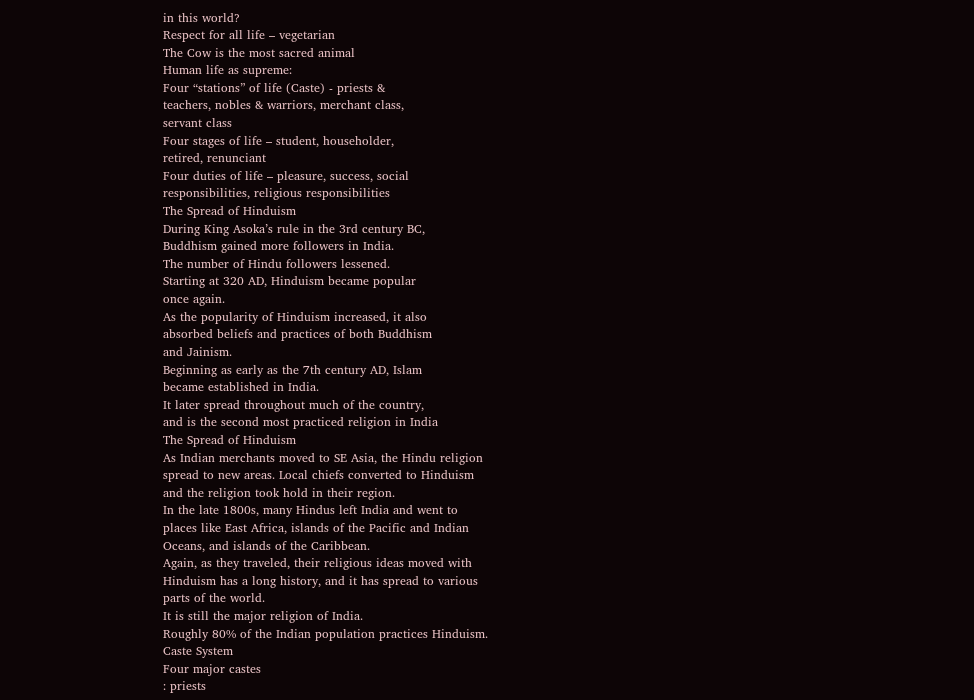in this world?
Respect for all life – vegetarian
The Cow is the most sacred animal
Human life as supreme:
Four “stations” of life (Caste) - priests &
teachers, nobles & warriors, merchant class,
servant class
Four stages of life – student, householder,
retired, renunciant
Four duties of life – pleasure, success, social
responsibilities, religious responsibilities
The Spread of Hinduism
During King Asoka’s rule in the 3rd century BC,
Buddhism gained more followers in India.
The number of Hindu followers lessened.
Starting at 320 AD, Hinduism became popular
once again.
As the popularity of Hinduism increased, it also
absorbed beliefs and practices of both Buddhism
and Jainism.
Beginning as early as the 7th century AD, Islam
became established in India.
It later spread throughout much of the country,
and is the second most practiced religion in India
The Spread of Hinduism
As Indian merchants moved to SE Asia, the Hindu religion
spread to new areas. Local chiefs converted to Hinduism
and the religion took hold in their region.
In the late 1800s, many Hindus left India and went to
places like East Africa, islands of the Pacific and Indian
Oceans, and islands of the Caribbean.
Again, as they traveled, their religious ideas moved with
Hinduism has a long history, and it has spread to various
parts of the world.
It is still the major religion of India.
Roughly 80% of the Indian population practices Hinduism.
Caste System
Four major castes
: priests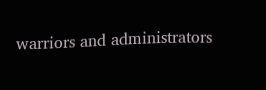warriors and administrators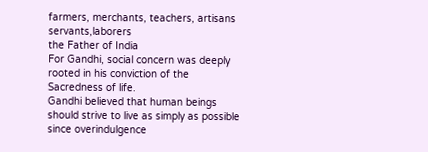farmers, merchants, teachers, artisans
servants,laborers
the Father of India
For Gandhi, social concern was deeply
rooted in his conviction of the
Sacredness of life.
Gandhi believed that human beings
should strive to live as simply as possible
since overindulgence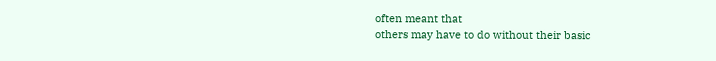often meant that
others may have to do without their basic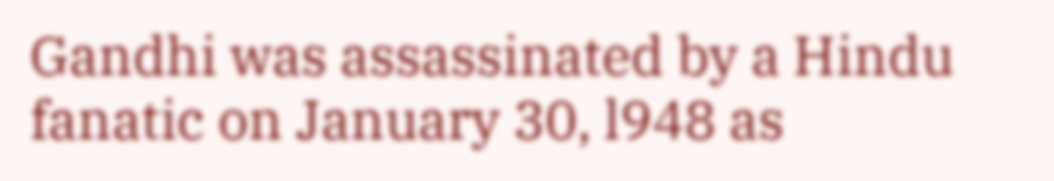Gandhi was assassinated by a Hindu
fanatic on January 30, l948 as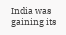India was
gaining its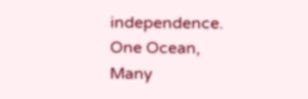independence.
One Ocean, Many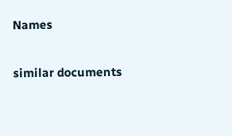Names

similar documents